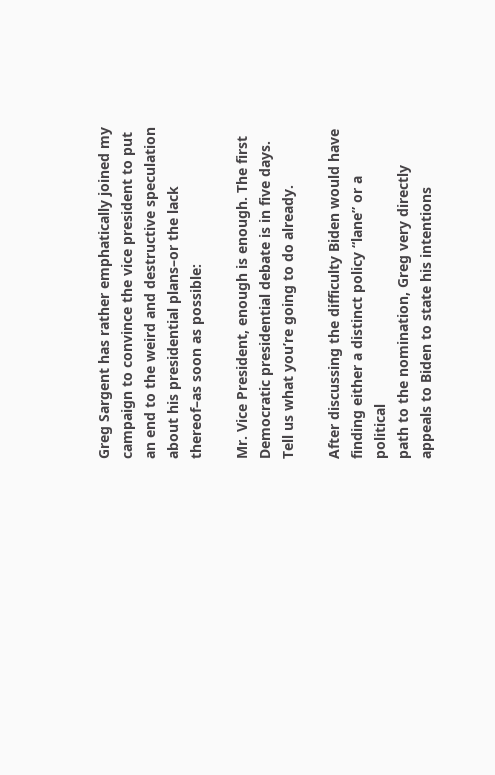Greg Sargent has rather emphatically joined my campaign to convince the vice president to put an end to the weird and destructive speculation about his presidential plans–or the lack thereof–as soon as possible:

Mr. Vice President, enough is enough. The first Democratic presidential debate is in five days. Tell us what you’re going to do already.

After discussing the difficulty Biden would have finding either a distinct policy “lane” or a political
path to the nomination, Greg very directly appeals to Biden to state his intentions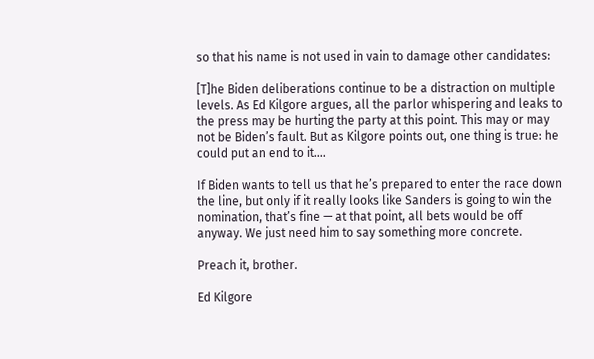so that his name is not used in vain to damage other candidates:

[T]he Biden deliberations continue to be a distraction on multiple levels. As Ed Kilgore argues, all the parlor whispering and leaks to the press may be hurting the party at this point. This may or may not be Biden’s fault. But as Kilgore points out, one thing is true: he could put an end to it….

If Biden wants to tell us that he’s prepared to enter the race down the line, but only if it really looks like Sanders is going to win the nomination, that’s fine — at that point, all bets would be off anyway. We just need him to say something more concrete.

Preach it, brother.

Ed Kilgore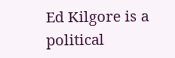Ed Kilgore is a political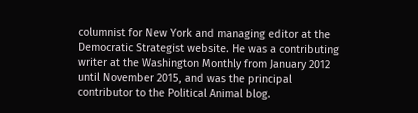columnist for New York and managing editor at the Democratic Strategist website. He was a contributing writer at the Washington Monthly from January 2012 until November 2015, and was the principal contributor to the Political Animal blog.